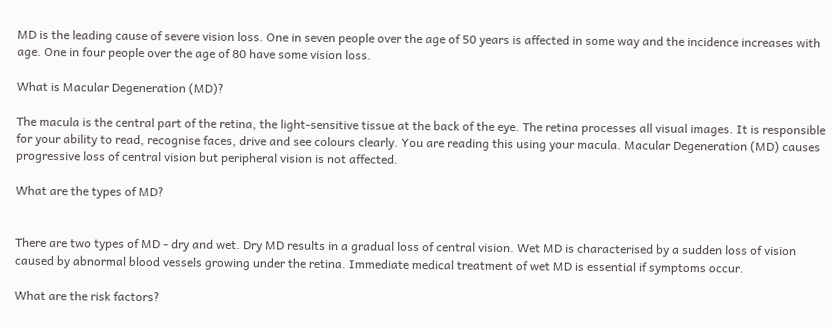MD is the leading cause of severe vision loss. One in seven people over the age of 50 years is affected in some way and the incidence increases with age. One in four people over the age of 80 have some vision loss.

What is Macular Degeneration (MD)?

The macula is the central part of the retina, the light-sensitive tissue at the back of the eye. The retina processes all visual images. It is responsible for your ability to read, recognise faces, drive and see colours clearly. You are reading this using your macula. Macular Degeneration (MD) causes progressive loss of central vision but peripheral vision is not affected.

What are the types of MD?


There are two types of MD - dry and wet. Dry MD results in a gradual loss of central vision. Wet MD is characterised by a sudden loss of vision caused by abnormal blood vessels growing under the retina. Immediate medical treatment of wet MD is essential if symptoms occur.

What are the risk factors?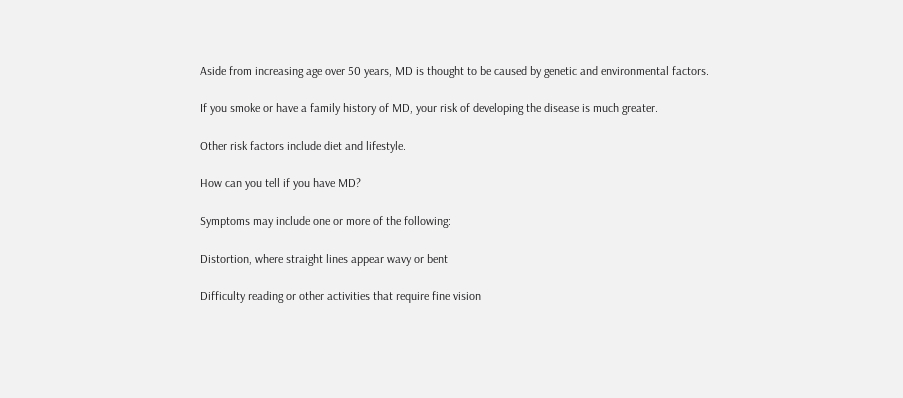Aside from increasing age over 50 years, MD is thought to be caused by genetic and environmental factors.

If you smoke or have a family history of MD, your risk of developing the disease is much greater.

Other risk factors include diet and lifestyle.

How can you tell if you have MD?

Symptoms may include one or more of the following:

Distortion, where straight lines appear wavy or bent

Difficulty reading or other activities that require fine vision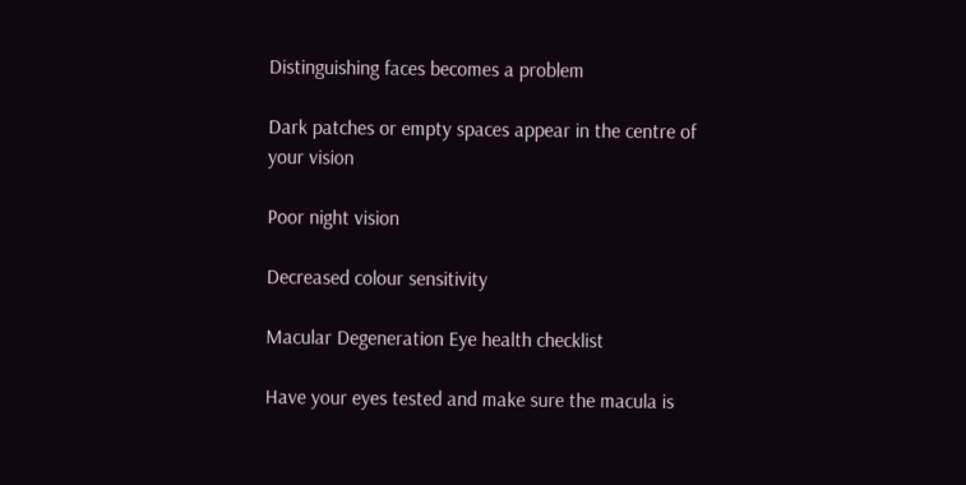Distinguishing faces becomes a problem

Dark patches or empty spaces appear in the centre of
your vision

Poor night vision

Decreased colour sensitivity

Macular Degeneration Eye health checklist

Have your eyes tested and make sure the macula is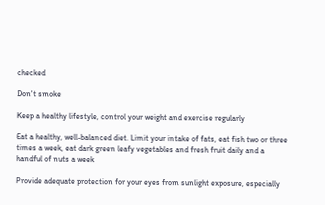checked

Don't smoke

Keep a healthy lifestyle, control your weight and exercise regularly

Eat a healthy, well-balanced diet. Limit your intake of fats, eat fish two or three times a week, eat dark green leafy vegetables and fresh fruit daily and a handful of nuts a week

Provide adequate protection for your eyes from sunlight exposure, especially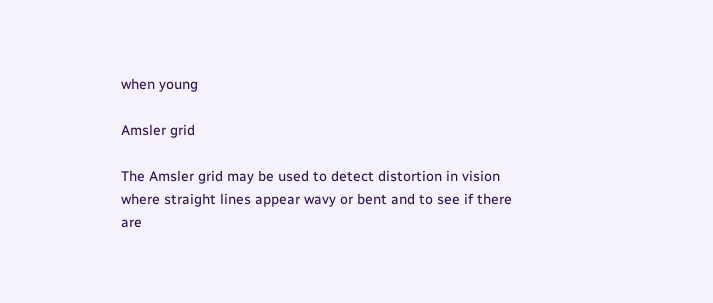when young

Amsler grid

The Amsler grid may be used to detect distortion in vision where straight lines appear wavy or bent and to see if there
are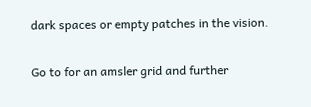dark spaces or empty patches in the vision.

Go to for an amsler grid and further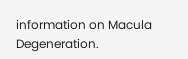information on Macula Degeneration.